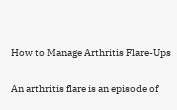How to Manage Arthritis Flare-Ups

An arthritis flare is an episode of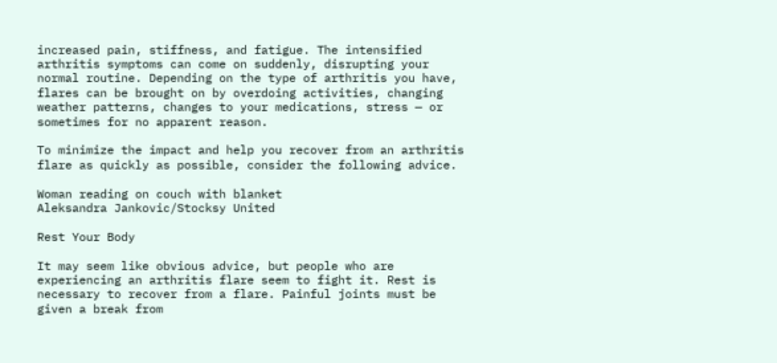increased pain, stiffness, and fatigue. The intensified arthritis symptoms can come on suddenly, disrupting your normal routine. Depending on the type of arthritis you have, flares can be brought on by overdoing activities, changing weather patterns, changes to your medications, stress — or sometimes for no apparent reason.

To minimize the impact and help you recover from an arthritis flare as quickly as possible, consider the following advice.

Woman reading on couch with blanket
Aleksandra Jankovic/Stocksy United

Rest Your Body

It may seem like obvious advice, but people who are experiencing an arthritis flare seem to fight it. Rest is necessary to recover from a flare. Painful joints must be given a break from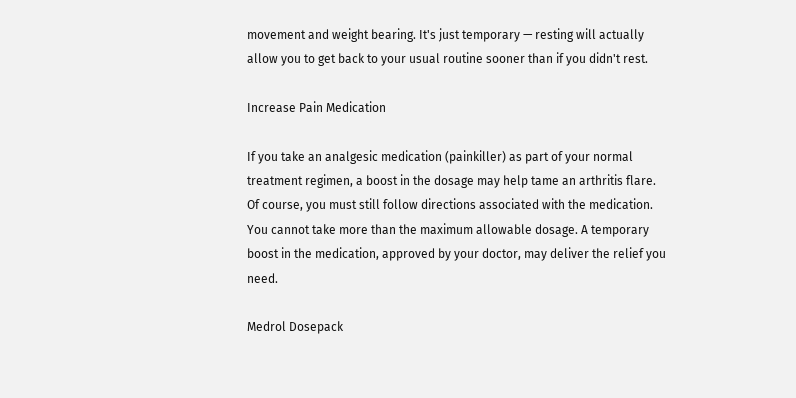movement and weight bearing. It's just temporary — resting will actually allow you to get back to your usual routine sooner than if you didn't rest.

Increase Pain Medication

If you take an analgesic medication (painkiller) as part of your normal treatment regimen, a boost in the dosage may help tame an arthritis flare. Of course, you must still follow directions associated with the medication. You cannot take more than the maximum allowable dosage. A temporary boost in the medication, approved by your doctor, may deliver the relief you need.

Medrol Dosepack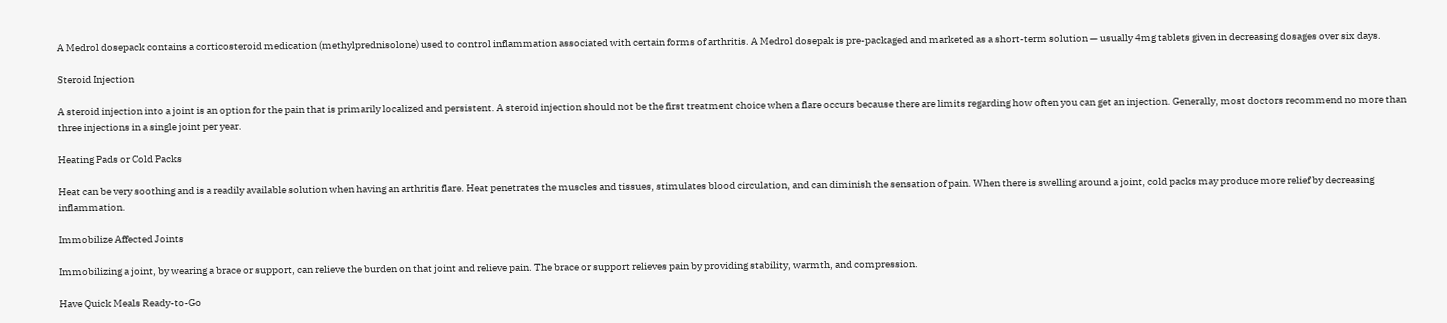A Medrol dosepack contains a corticosteroid medication (methylprednisolone) used to control inflammation associated with certain forms of arthritis. A Medrol dosepak is pre-packaged and marketed as a short-term solution — usually 4mg tablets given in decreasing dosages over six days.

Steroid Injection

A steroid injection into a joint is an option for the pain that is primarily localized and persistent. A steroid injection should not be the first treatment choice when a flare occurs because there are limits regarding how often you can get an injection. Generally, most doctors recommend no more than three injections in a single joint per year.

Heating Pads or Cold Packs

Heat can be very soothing and is a readily available solution when having an arthritis flare. Heat penetrates the muscles and tissues, stimulates blood circulation, and can diminish the sensation of pain. When there is swelling around a joint, cold packs may produce more relief by decreasing inflammation.

Immobilize Affected Joints

Immobilizing a joint, by wearing a brace or support, can relieve the burden on that joint and relieve pain. The brace or support relieves pain by providing stability, warmth, and compression.

Have Quick Meals Ready-to-Go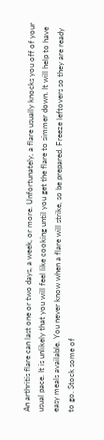An arthritis flare can last one or two days, a week, or more. Unfortunately, a flare usually knocks you off of your usual pace. It is unlikely that you will feel like cooking until you get the flare to simmer down. It will help to have easy meals available. You never know when a flare will strike, so be prepared. Freeze leftovers so they are ready to go. Stock some of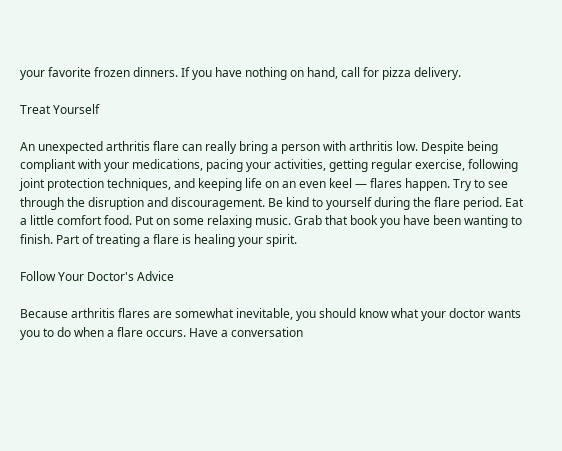your favorite frozen dinners. If you have nothing on hand, call for pizza delivery.

Treat Yourself

An unexpected arthritis flare can really bring a person with arthritis low. Despite being compliant with your medications, pacing your activities, getting regular exercise, following joint protection techniques, and keeping life on an even keel — flares happen. Try to see through the disruption and discouragement. Be kind to yourself during the flare period. Eat a little comfort food. Put on some relaxing music. Grab that book you have been wanting to finish. Part of treating a flare is healing your spirit.

Follow Your Doctor's Advice

Because arthritis flares are somewhat inevitable, you should know what your doctor wants you to do when a flare occurs. Have a conversation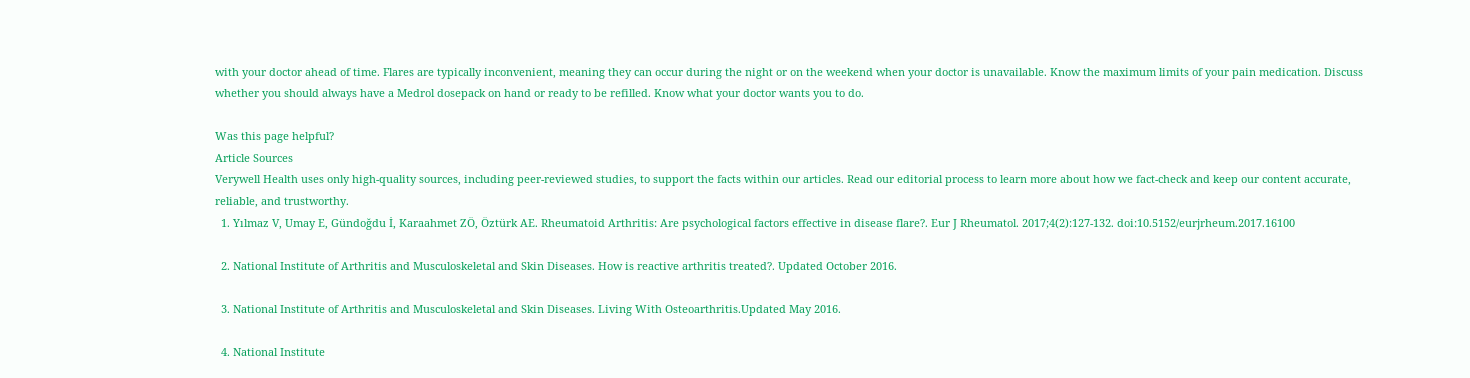with your doctor ahead of time. Flares are typically inconvenient, meaning they can occur during the night or on the weekend when your doctor is unavailable. Know the maximum limits of your pain medication. Discuss whether you should always have a Medrol dosepack on hand or ready to be refilled. Know what your doctor wants you to do.

Was this page helpful?
Article Sources
Verywell Health uses only high-quality sources, including peer-reviewed studies, to support the facts within our articles. Read our editorial process to learn more about how we fact-check and keep our content accurate, reliable, and trustworthy.
  1. Yılmaz V, Umay E, Gündoğdu İ, Karaahmet ZÖ, Öztürk AE. Rheumatoid Arthritis: Are psychological factors effective in disease flare?. Eur J Rheumatol. 2017;4(2):127-132. doi:10.5152/eurjrheum.2017.16100

  2. National Institute of Arthritis and Musculoskeletal and Skin Diseases. How is reactive arthritis treated?. Updated October 2016.

  3. National Institute of Arthritis and Musculoskeletal and Skin Diseases. Living With Osteoarthritis.Updated May 2016.

  4. National Institute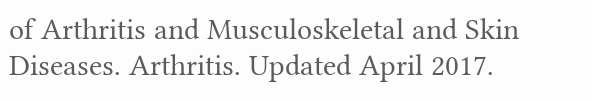of Arthritis and Musculoskeletal and Skin Diseases. Arthritis. Updated April 2017.